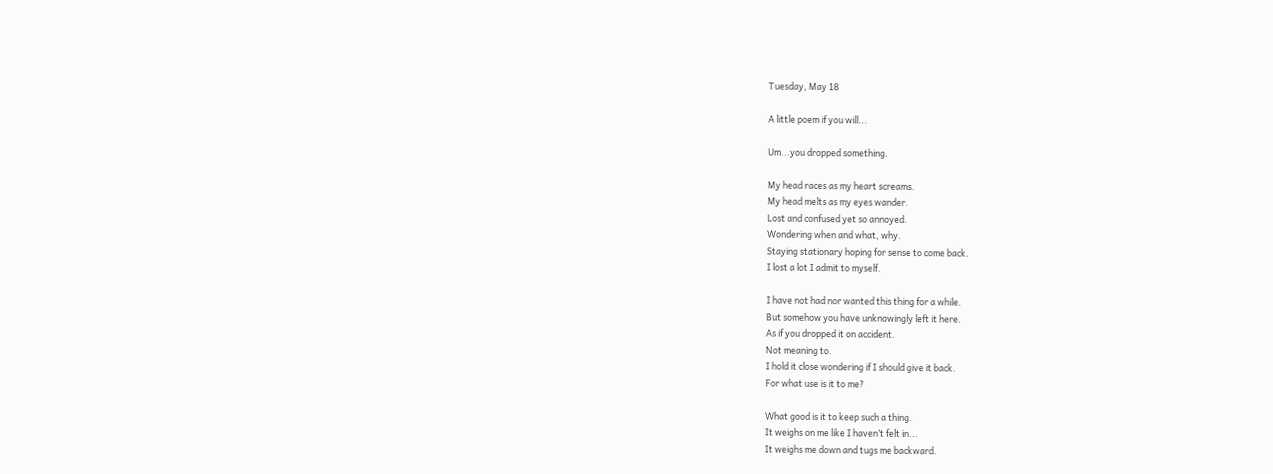Tuesday, May 18

A little poem if you will...

Um...you dropped something.

My head races as my heart screams.
My head melts as my eyes wander.
Lost and confused yet so annoyed.
Wondering when and what, why.
Staying stationary hoping for sense to come back.
I lost a lot I admit to myself.

I have not had nor wanted this thing for a while.
But somehow you have unknowingly left it here.
As if you dropped it on accident.
Not meaning to.
I hold it close wondering if I should give it back.
For what use is it to me?

What good is it to keep such a thing.
It weighs on me like I haven’t felt in...
It weighs me down and tugs me backward.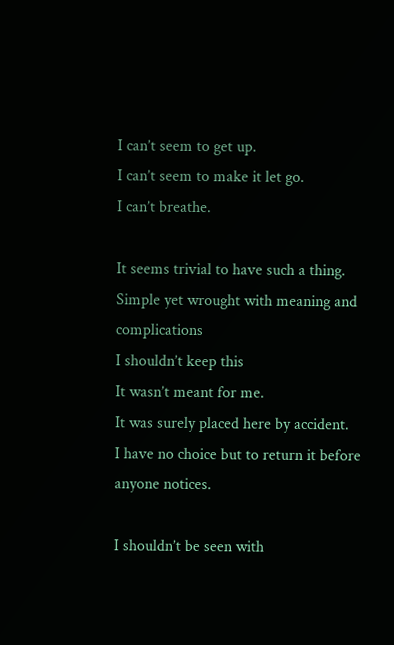I can’t seem to get up.
I can’t seem to make it let go.
I can’t breathe.

It seems trivial to have such a thing.
Simple yet wrought with meaning and complications
I shouldn’t keep this
It wasn’t meant for me.
It was surely placed here by accident.
I have no choice but to return it before anyone notices.

I shouldn’t be seen with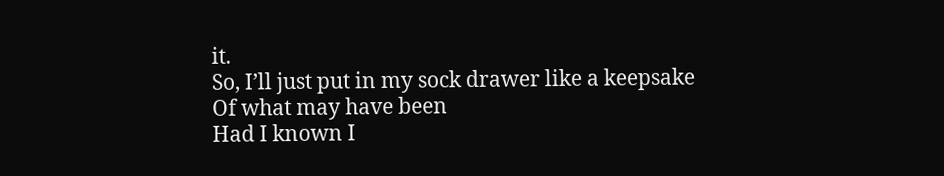it.
So, I’ll just put in my sock drawer like a keepsake
Of what may have been
Had I known I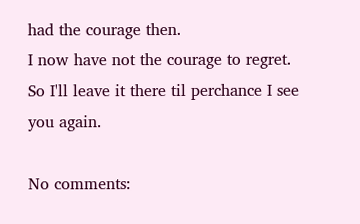had the courage then.
I now have not the courage to regret.
So I'll leave it there til perchance I see you again.

No comments: